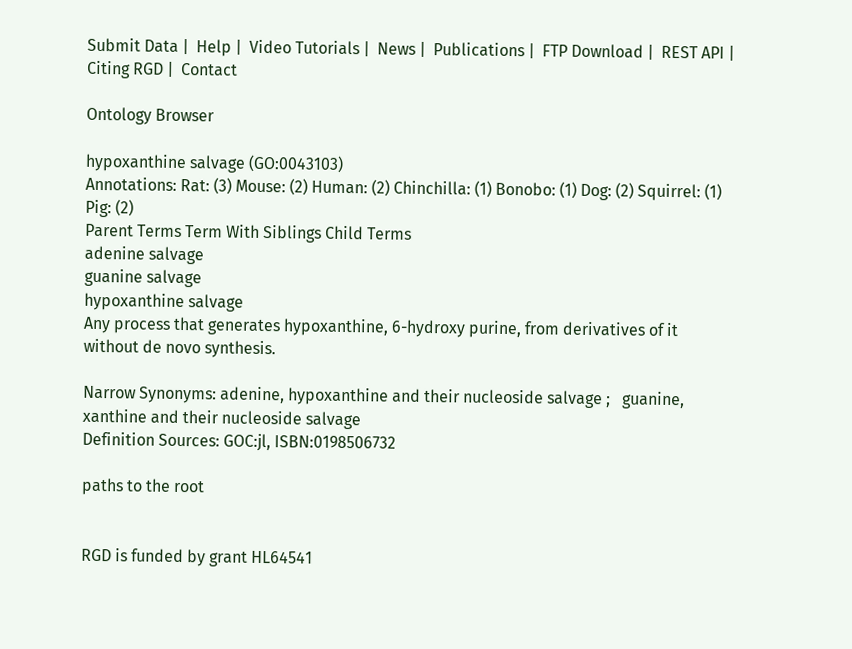Submit Data |  Help |  Video Tutorials |  News |  Publications |  FTP Download |  REST API |  Citing RGD |  Contact

Ontology Browser

hypoxanthine salvage (GO:0043103)
Annotations: Rat: (3) Mouse: (2) Human: (2) Chinchilla: (1) Bonobo: (1) Dog: (2) Squirrel: (1) Pig: (2)
Parent Terms Term With Siblings Child Terms
adenine salvage
guanine salvage
hypoxanthine salvage
Any process that generates hypoxanthine, 6-hydroxy purine, from derivatives of it without de novo synthesis.

Narrow Synonyms: adenine, hypoxanthine and their nucleoside salvage ;   guanine, xanthine and their nucleoside salvage
Definition Sources: GOC:jl, ISBN:0198506732

paths to the root


RGD is funded by grant HL64541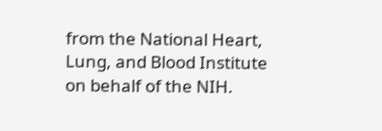from the National Heart, Lung, and Blood Institute on behalf of the NIH.